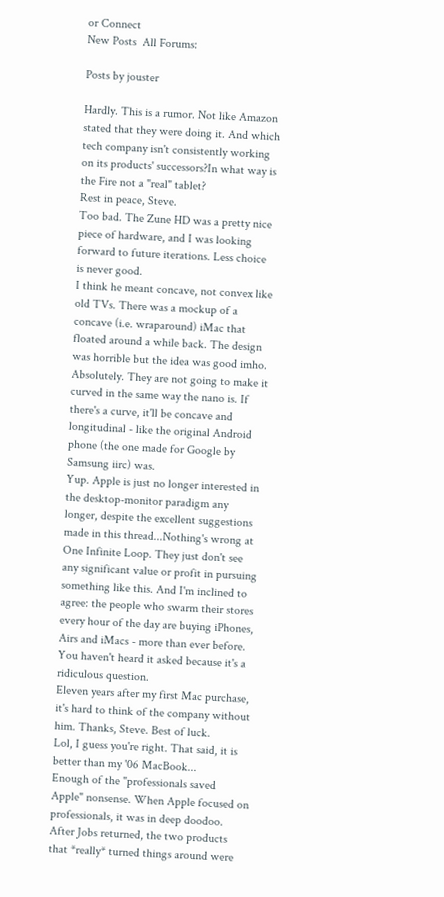or Connect
New Posts  All Forums:

Posts by jouster

Hardly. This is a rumor. Not like Amazon stated that they were doing it. And which tech company isn't consistently working on its products' successors?In what way is the Fire not a "real" tablet?
Rest in peace, Steve.
Too bad. The Zune HD was a pretty nice piece of hardware, and I was looking forward to future iterations. Less choice is never good.
I think he meant concave, not convex like old TVs. There was a mockup of a concave (i.e. wraparound) iMac that floated around a while back. The design was horrible but the idea was good imho.
Absolutely. They are not going to make it curved in the same way the nano is. If there's a curve, it'll be concave and longitudinal - like the original Android phone (the one made for Google by Samsung iirc) was.
Yup. Apple is just no longer interested in the desktop-monitor paradigm any longer, despite the excellent suggestions made in this thread...Nothing's wrong at One Infinite Loop. They just don't see any significant value or profit in pursuing something like this. And I'm inclined to agree: the people who swarm their stores every hour of the day are buying iPhones, Airs and iMacs - more than ever before.
You haven't heard it asked because it's a ridiculous question.
Eleven years after my first Mac purchase, it's hard to think of the company without him. Thanks, Steve. Best of luck.
Lol, I guess you're right. That said, it is better than my '06 MacBook...
Enough of the "professionals saved Apple" nonsense. When Apple focused on professionals, it was in deep doodoo. After Jobs returned, the two products that *really* turned things around were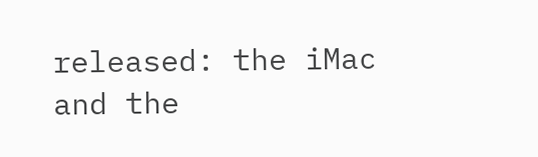released: the iMac and the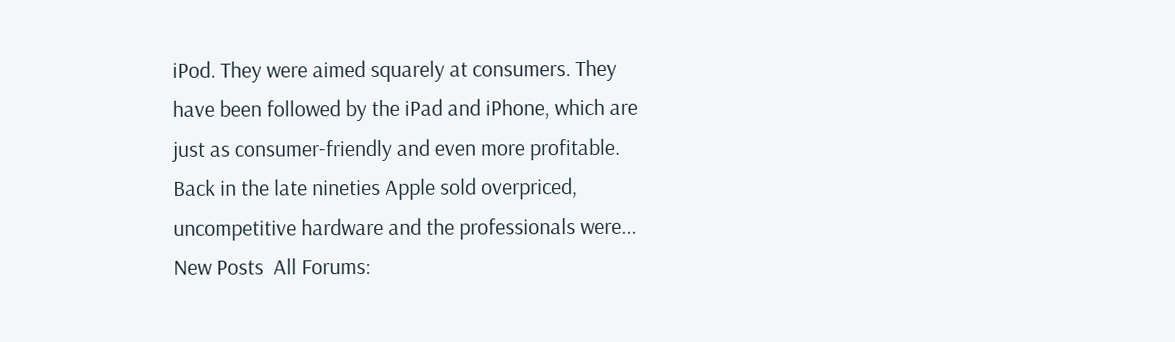iPod. They were aimed squarely at consumers. They have been followed by the iPad and iPhone, which are just as consumer-friendly and even more profitable. Back in the late nineties Apple sold overpriced, uncompetitive hardware and the professionals were...
New Posts  All Forums: